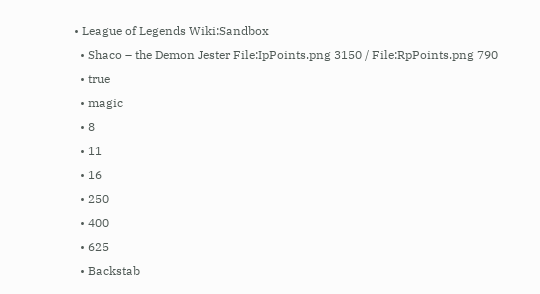• League of Legends Wiki:Sandbox
  • Shaco – the Demon Jester File:IpPoints.png 3150 / File:RpPoints.png 790
  • true
  • magic
  • 8
  • 11
  • 16
  • 250
  • 400
  • 625
  • Backstab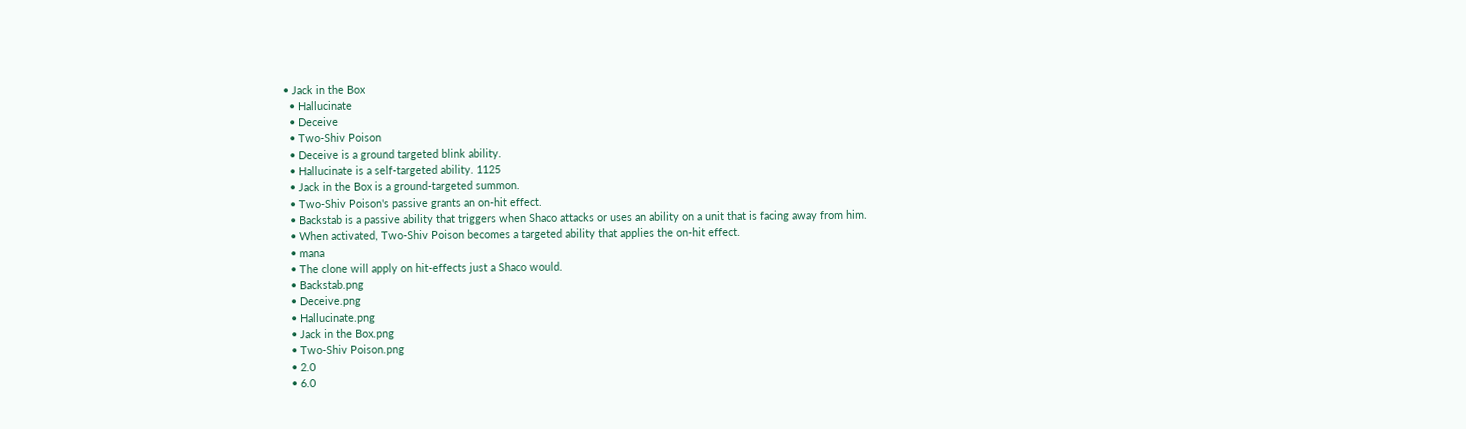• Jack in the Box
  • Hallucinate
  • Deceive
  • Two-Shiv Poison
  • Deceive is a ground targeted blink ability.
  • Hallucinate is a self-targeted ability. 1125
  • Jack in the Box is a ground-targeted summon.
  • Two-Shiv Poison's passive grants an on-hit effect.
  • Backstab is a passive ability that triggers when Shaco attacks or uses an ability on a unit that is facing away from him.
  • When activated, Two-Shiv Poison becomes a targeted ability that applies the on-hit effect.
  • mana
  • The clone will apply on hit-effects just a Shaco would.
  • Backstab.png
  • Deceive.png
  • Hallucinate.png
  • Jack in the Box.png
  • Two-Shiv Poison.png
  • 2.0
  • 6.0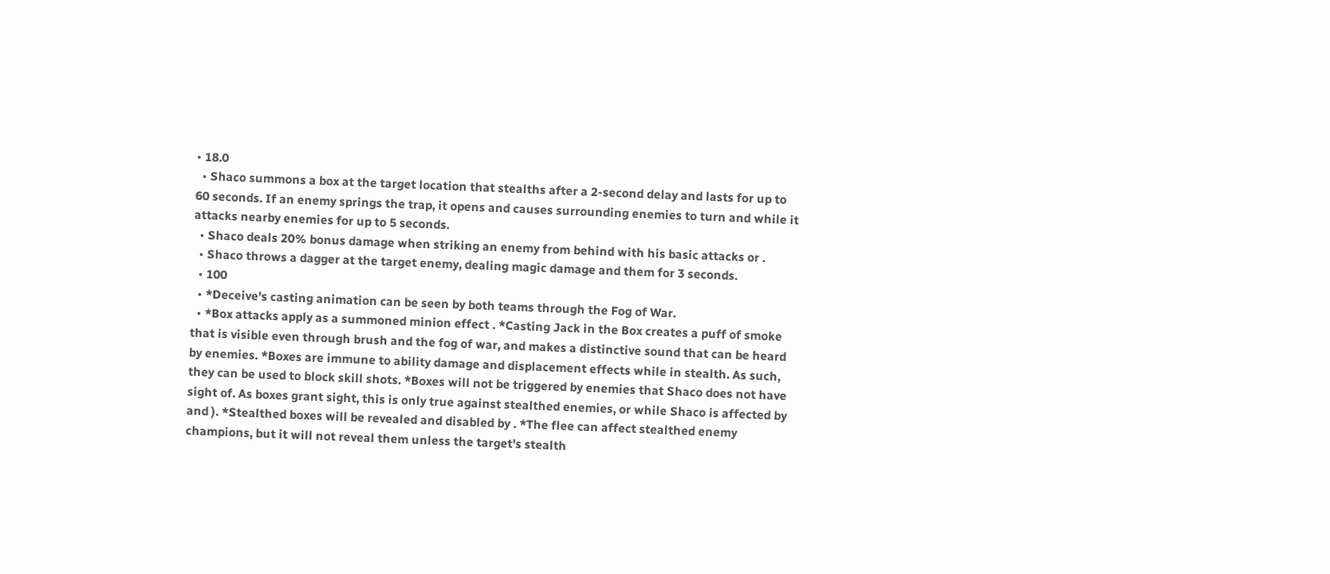• 18.0
  • Shaco summons a box at the target location that stealths after a 2-second delay and lasts for up to 60 seconds. If an enemy springs the trap, it opens and causes surrounding enemies to turn and while it attacks nearby enemies for up to 5 seconds.
  • Shaco deals 20% bonus damage when striking an enemy from behind with his basic attacks or .
  • Shaco throws a dagger at the target enemy, dealing magic damage and them for 3 seconds.
  • 100
  • *Deceive's casting animation can be seen by both teams through the Fog of War.
  • *Box attacks apply as a summoned minion effect . *Casting Jack in the Box creates a puff of smoke that is visible even through brush and the fog of war, and makes a distinctive sound that can be heard by enemies. *Boxes are immune to ability damage and displacement effects while in stealth. As such, they can be used to block skill shots. *Boxes will not be triggered by enemies that Shaco does not have sight of. As boxes grant sight, this is only true against stealthed enemies, or while Shaco is affected by and ). *Stealthed boxes will be revealed and disabled by . *The flee can affect stealthed enemy champions, but it will not reveal them unless the target's stealth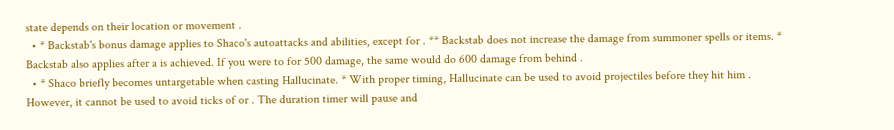state depends on their location or movement .
  • * Backstab's bonus damage applies to Shaco's autoattacks and abilities, except for . ** Backstab does not increase the damage from summoner spells or items. * Backstab also applies after a is achieved. If you were to for 500 damage, the same would do 600 damage from behind .
  • * Shaco briefly becomes untargetable when casting Hallucinate. * With proper timing, Hallucinate can be used to avoid projectiles before they hit him . However, it cannot be used to avoid ticks of or . The duration timer will pause and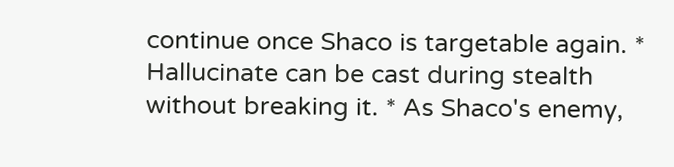continue once Shaco is targetable again. * Hallucinate can be cast during stealth without breaking it. * As Shaco's enemy,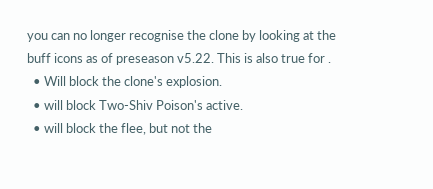you can no longer recognise the clone by looking at the buff icons as of preseason v5.22. This is also true for .
  • Will block the clone's explosion.
  • will block Two-Shiv Poison's active.
  • will block the flee, but not the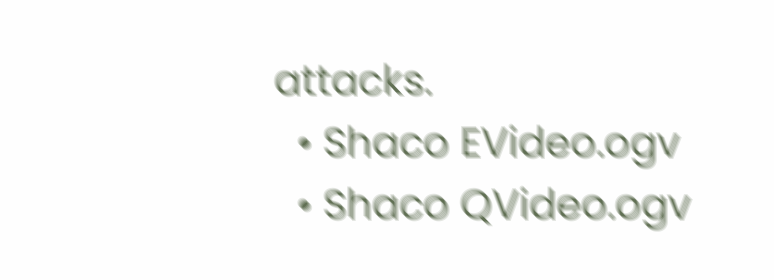attacks.
  • Shaco EVideo.ogv
  • Shaco QVideo.ogv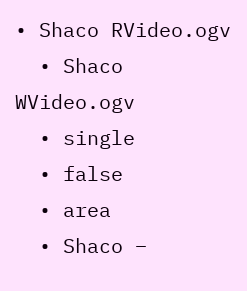• Shaco RVideo.ogv
  • Shaco WVideo.ogv
  • single
  • false
  • area
  • Shaco –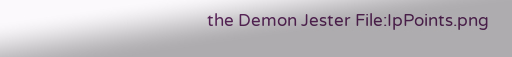the Demon Jester File:IpPoints.png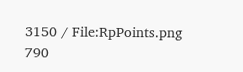3150 / File:RpPoints.png 790